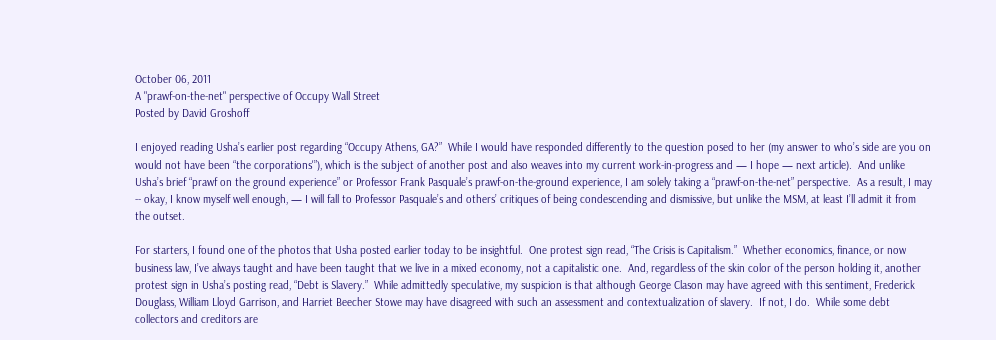October 06, 2011
A "prawf-on-the-net" perspective of Occupy Wall Street
Posted by David Groshoff

I enjoyed reading Usha’s earlier post regarding “Occupy Athens, GA?”  While I would have responded differently to the question posed to her (my answer to who’s side are you on would not have been “the corporations'”), which is the subject of another post and also weaves into my current work-in-progress and — I hope — next article).  And unlike Usha’s brief “prawf on the ground experience” or Professor Frank Pasquale’s prawf-on-the-ground experience, I am solely taking a “prawf-on-the-net” perspective.  As a result, I may -- okay, I know myself well enough, — I will fall to Professor Pasquale’s and others’ critiques of being condescending and dismissive, but unlike the MSM, at least I’ll admit it from the outset.

For starters, I found one of the photos that Usha posted earlier today to be insightful.  One protest sign read, “The Crisis is Capitalism.”  Whether economics, finance, or now business law, I’ve always taught and have been taught that we live in a mixed economy, not a capitalistic one.  And, regardless of the skin color of the person holding it, another protest sign in Usha’s posting read, “Debt is Slavery.”  While admittedly speculative, my suspicion is that although George Clason may have agreed with this sentiment, Frederick Douglass, William Lloyd Garrison, and Harriet Beecher Stowe may have disagreed with such an assessment and contextualization of slavery.  If not, I do.  While some debt collectors and creditors are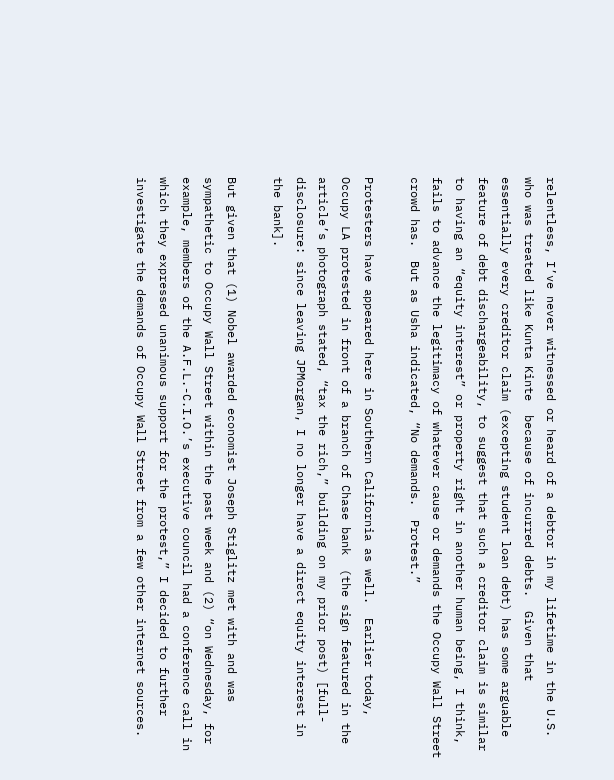relentless, I’ve never witnessed or heard of a debtor in my lifetime in the U.S. who was treated like Kunta Kinte  because of incurred debts.  Given that essentially every creditor claim (excepting student loan debt) has some arguable feature of debt dischargeability, to suggest that such a creditor claim is similar to having an “equity interest” or property right in another human being, I think, fails to advance the legitimacy of whatever cause or demands the Occupy Wall Street crowd has.  But as Usha indicated, “No demands.  Protest.”

Protesters have appeared here in Southern California as well.  Earlier today, Occupy LA protested in front of a branch of Chase bank  (the sign featured in the article’s photograph stated, “tax the rich,” building on my prior post) [full-disclosure: since leaving JPMorgan, I no longer have a direct equity interest in the bank].

But given that (1) Nobel awarded economist Joseph Stiglitz met with and was sympathetic to Occupy Wall Street within the past week and (2) “on Wednesday, for example, members of the A.F.L.-C.I.O.’s executive council had a conference call in which they expressed unanimous support for the protest,” I decided to further investigate the demands of Occupy Wall Street from a few other internet sources.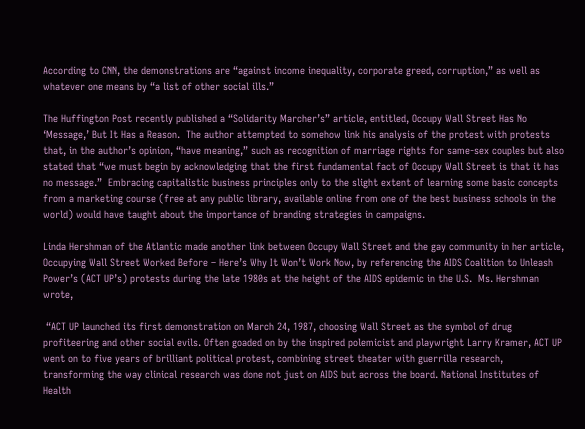According to CNN, the demonstrations are “against income inequality, corporate greed, corruption,” as well as whatever one means by “a list of other social ills.”

The Huffington Post recently published a “Solidarity Marcher’s” article, entitled, Occupy Wall Street Has No ‘Message,’ But It Has a Reason.  The author attempted to somehow link his analysis of the protest with protests that, in the author’s opinion, “have meaning,” such as recognition of marriage rights for same-sex couples but also stated that “we must begin by acknowledging that the first fundamental fact of Occupy Wall Street is that it has no message.”  Embracing capitalistic business principles only to the slight extent of learning some basic concepts from a marketing course (free at any public library, available online from one of the best business schools in the world) would have taught about the importance of branding strategies in campaigns.

Linda Hershman of the Atlantic made another link between Occupy Wall Street and the gay community in her article, Occupying Wall Street Worked Before – Here’s Why It Won’t Work Now, by referencing the AIDS Coalition to Unleash Power’s (ACT UP’s) protests during the late 1980s at the height of the AIDS epidemic in the U.S.  Ms. Hershman wrote,

 “ACT UP launched its first demonstration on March 24, 1987, choosing Wall Street as the symbol of drug profiteering and other social evils. Often goaded on by the inspired polemicist and playwright Larry Kramer, ACT UP went on to five years of brilliant political protest, combining street theater with guerrilla research, transforming the way clinical research was done not just on AIDS but across the board. National Institutes of Health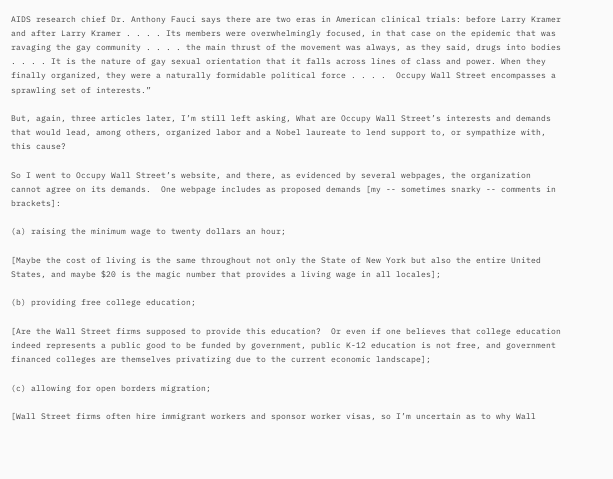AIDS research chief Dr. Anthony Fauci says there are two eras in American clinical trials: before Larry Kramer and after Larry Kramer . . . . Its members were overwhelmingly focused, in that case on the epidemic that was ravaging the gay community . . . . the main thrust of the movement was always, as they said, drugs into bodies . . . . It is the nature of gay sexual orientation that it falls across lines of class and power. When they finally organized, they were a naturally formidable political force . . . .  Occupy Wall Street encompasses a sprawling set of interests.”

But, again, three articles later, I’m still left asking, What are Occupy Wall Street’s interests and demands that would lead, among others, organized labor and a Nobel laureate to lend support to, or sympathize with, this cause?

So I went to Occupy Wall Street’s website, and there, as evidenced by several webpages, the organization cannot agree on its demands.  One webpage includes as proposed demands [my -- sometimes snarky -- comments in brackets]:

(a) raising the minimum wage to twenty dollars an hour;

[Maybe the cost of living is the same throughout not only the State of New York but also the entire United States, and maybe $20 is the magic number that provides a living wage in all locales];

(b) providing free college education;

[Are the Wall Street firms supposed to provide this education?  Or even if one believes that college education indeed represents a public good to be funded by government, public K-12 education is not free, and government financed colleges are themselves privatizing due to the current economic landscape];

(c) allowing for open borders migration;

[Wall Street firms often hire immigrant workers and sponsor worker visas, so I’m uncertain as to why Wall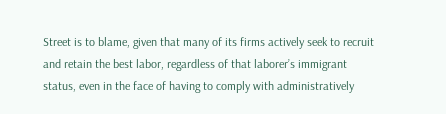Street is to blame, given that many of its firms actively seek to recruit and retain the best labor, regardless of that laborer’s immigrant status, even in the face of having to comply with administratively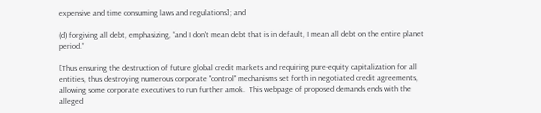expensive and time consuming laws and regulations]; and

(d) forgiving all debt, emphasizing, “and I don't mean debt that is in default, I mean all debt on the entire planet period.”

[Thus ensuring the destruction of future global credit markets and requiring pure-equity capitalization for all entities, thus destroying numerous corporate "control" mechanisms set forth in negotiated credit agreements, allowing some corporate executives to run further amok.  This webpage of proposed demands ends with the alleged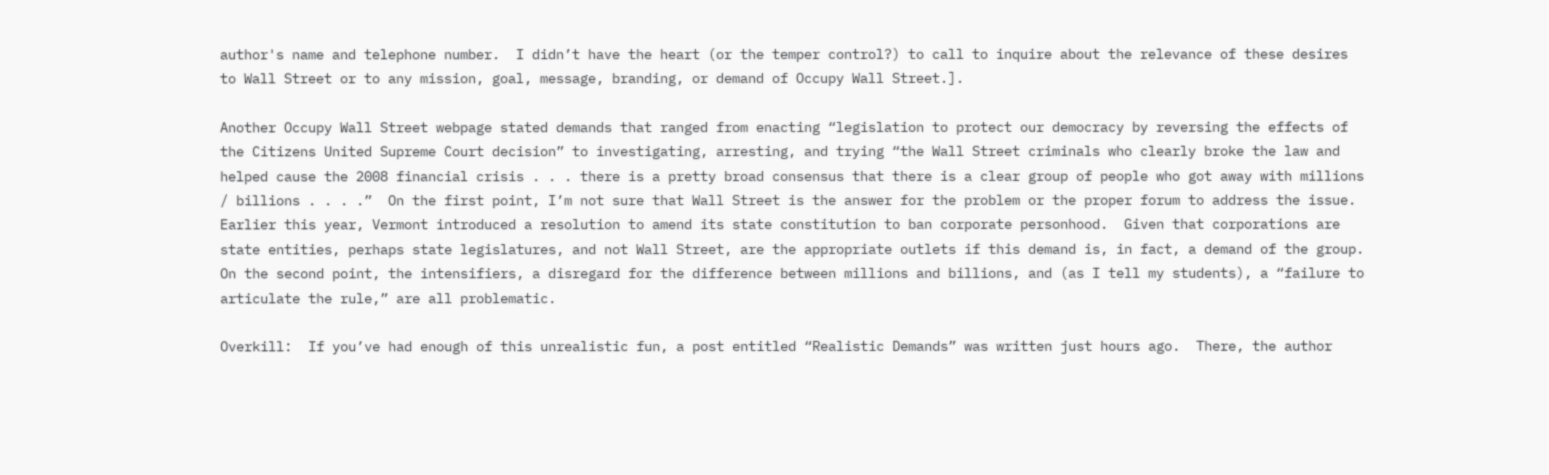author's name and telephone number.  I didn’t have the heart (or the temper control?) to call to inquire about the relevance of these desires to Wall Street or to any mission, goal, message, branding, or demand of Occupy Wall Street.].

Another Occupy Wall Street webpage stated demands that ranged from enacting “legislation to protect our democracy by reversing the effects of the Citizens United Supreme Court decision” to investigating, arresting, and trying “the Wall Street criminals who clearly broke the law and helped cause the 2008 financial crisis . . . there is a pretty broad consensus that there is a clear group of people who got away with millions / billions . . . .”  On the first point, I’m not sure that Wall Street is the answer for the problem or the proper forum to address the issue.  Earlier this year, Vermont introduced a resolution to amend its state constitution to ban corporate personhood.  Given that corporations are state entities, perhaps state legislatures, and not Wall Street, are the appropriate outlets if this demand is, in fact, a demand of the group.  On the second point, the intensifiers, a disregard for the difference between millions and billions, and (as I tell my students), a “failure to articulate the rule,” are all problematic.

Overkill:  If you’ve had enough of this unrealistic fun, a post entitled “Realistic Demands” was written just hours ago.  There, the author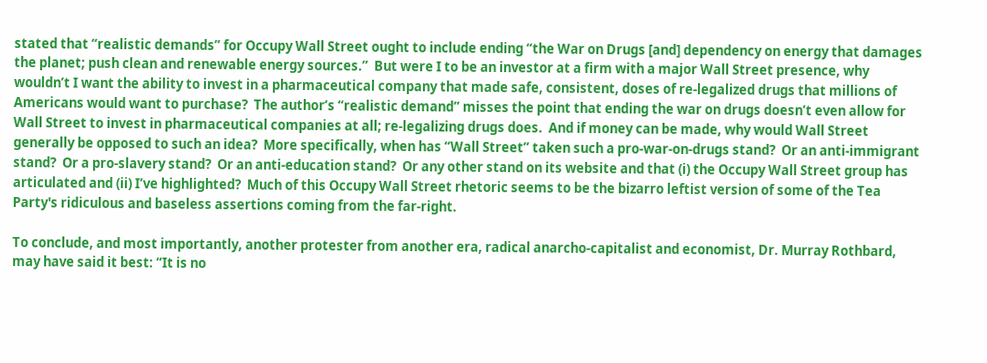stated that “realistic demands” for Occupy Wall Street ought to include ending “the War on Drugs [and] dependency on energy that damages the planet; push clean and renewable energy sources.”  But were I to be an investor at a firm with a major Wall Street presence, why wouldn’t I want the ability to invest in a pharmaceutical company that made safe, consistent, doses of re-legalized drugs that millions of Americans would want to purchase?  The author’s “realistic demand” misses the point that ending the war on drugs doesn’t even allow for Wall Street to invest in pharmaceutical companies at all; re-legalizing drugs does.  And if money can be made, why would Wall Street generally be opposed to such an idea?  More specifically, when has “Wall Street” taken such a pro-war-on-drugs stand?  Or an anti-immigrant stand?  Or a pro-slavery stand?  Or an anti-education stand?  Or any other stand on its website and that (i) the Occupy Wall Street group has articulated and (ii) I’ve highlighted?  Much of this Occupy Wall Street rhetoric seems to be the bizarro leftist version of some of the Tea Party's ridiculous and baseless assertions coming from the far-right.

To conclude, and most importantly, another protester from another era, radical anarcho-capitalist and economist, Dr. Murray Rothbard, may have said it best: “It is no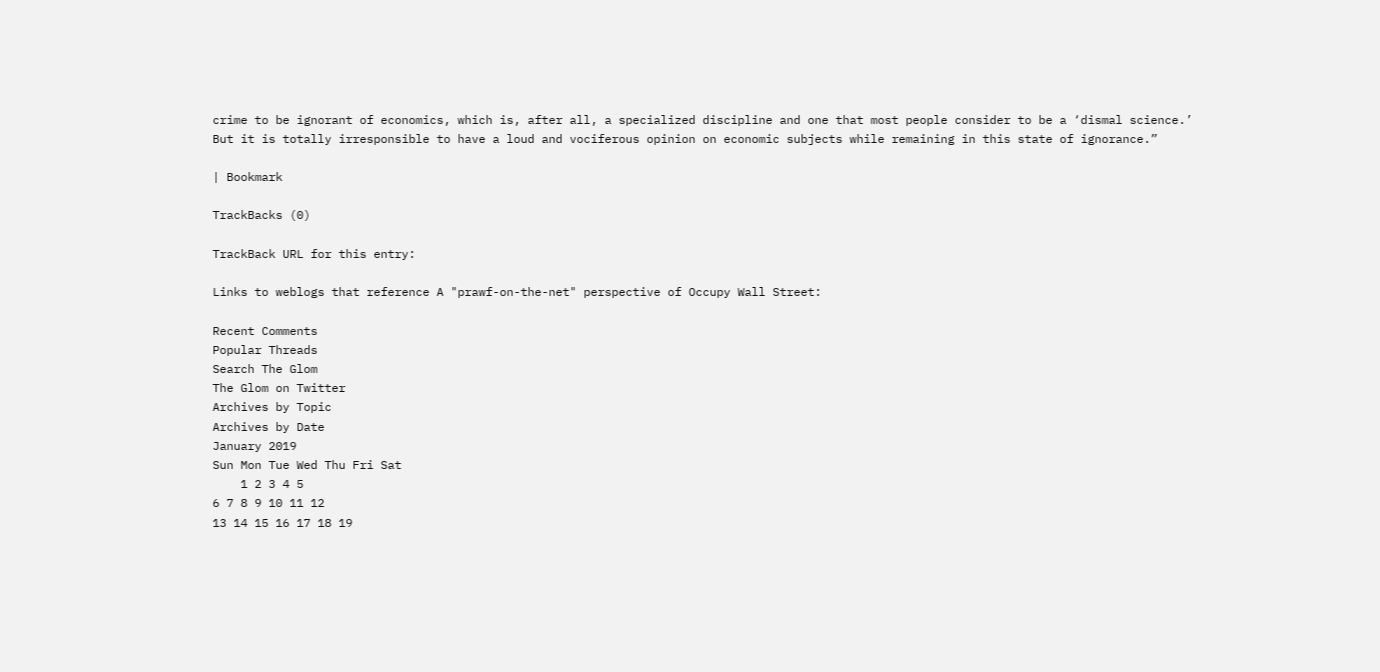crime to be ignorant of economics, which is, after all, a specialized discipline and one that most people consider to be a ‘dismal science.’  But it is totally irresponsible to have a loud and vociferous opinion on economic subjects while remaining in this state of ignorance.”

| Bookmark

TrackBacks (0)

TrackBack URL for this entry:

Links to weblogs that reference A "prawf-on-the-net" perspective of Occupy Wall Street:

Recent Comments
Popular Threads
Search The Glom
The Glom on Twitter
Archives by Topic
Archives by Date
January 2019
Sun Mon Tue Wed Thu Fri Sat
    1 2 3 4 5
6 7 8 9 10 11 12
13 14 15 16 17 18 19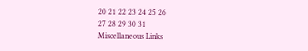20 21 22 23 24 25 26
27 28 29 30 31
Miscellaneous Links